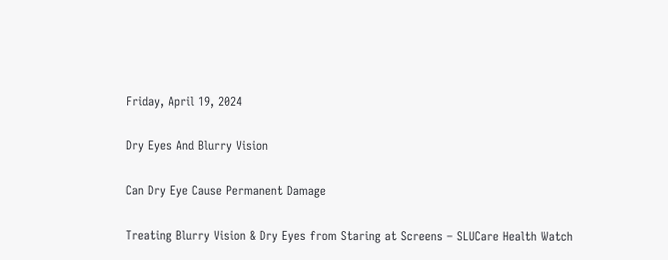Friday, April 19, 2024

Dry Eyes And Blurry Vision

Can Dry Eye Cause Permanent Damage

Treating Blurry Vision & Dry Eyes from Staring at Screens – SLUCare Health Watch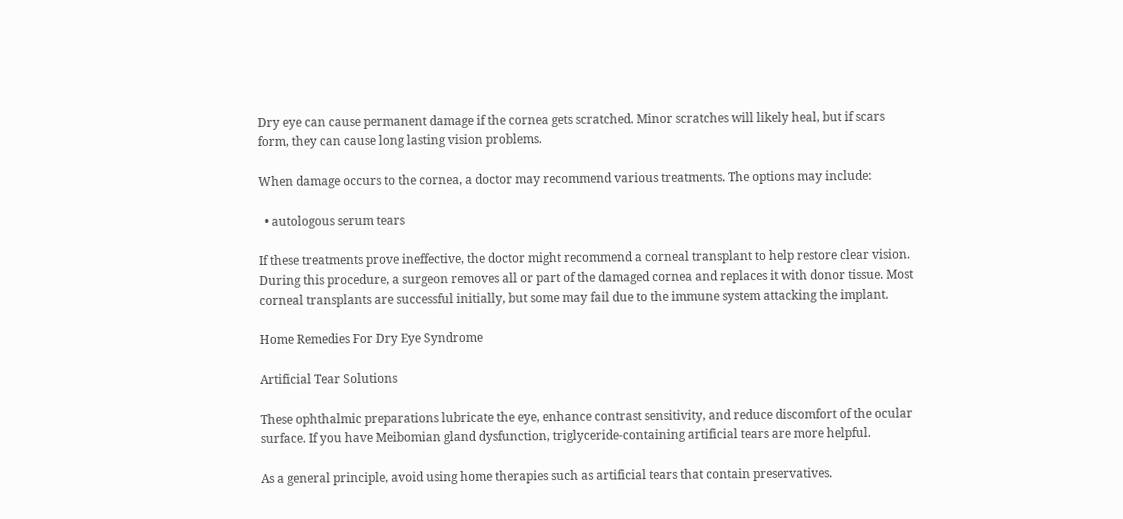Dry eye can cause permanent damage if the cornea gets scratched. Minor scratches will likely heal, but if scars form, they can cause long lasting vision problems.

When damage occurs to the cornea, a doctor may recommend various treatments. The options may include:

  • autologous serum tears

If these treatments prove ineffective, the doctor might recommend a corneal transplant to help restore clear vision. During this procedure, a surgeon removes all or part of the damaged cornea and replaces it with donor tissue. Most corneal transplants are successful initially, but some may fail due to the immune system attacking the implant.

Home Remedies For Dry Eye Syndrome

Artificial Tear Solutions

These ophthalmic preparations lubricate the eye, enhance contrast sensitivity, and reduce discomfort of the ocular surface. If you have Meibomian gland dysfunction, triglyceride-containing artificial tears are more helpful.

As a general principle, avoid using home therapies such as artificial tears that contain preservatives.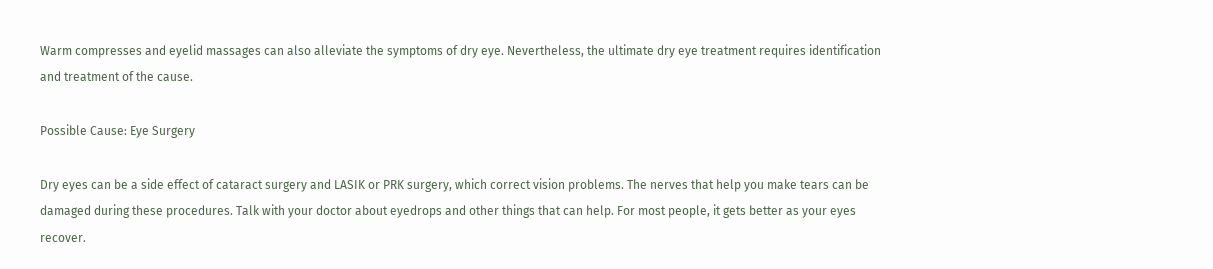Warm compresses and eyelid massages can also alleviate the symptoms of dry eye. Nevertheless, the ultimate dry eye treatment requires identification and treatment of the cause.

Possible Cause: Eye Surgery

Dry eyes can be a side effect of cataract surgery and LASIK or PRK surgery, which correct vision problems. The nerves that help you make tears can be damaged during these procedures. Talk with your doctor about eyedrops and other things that can help. For most people, it gets better as your eyes recover.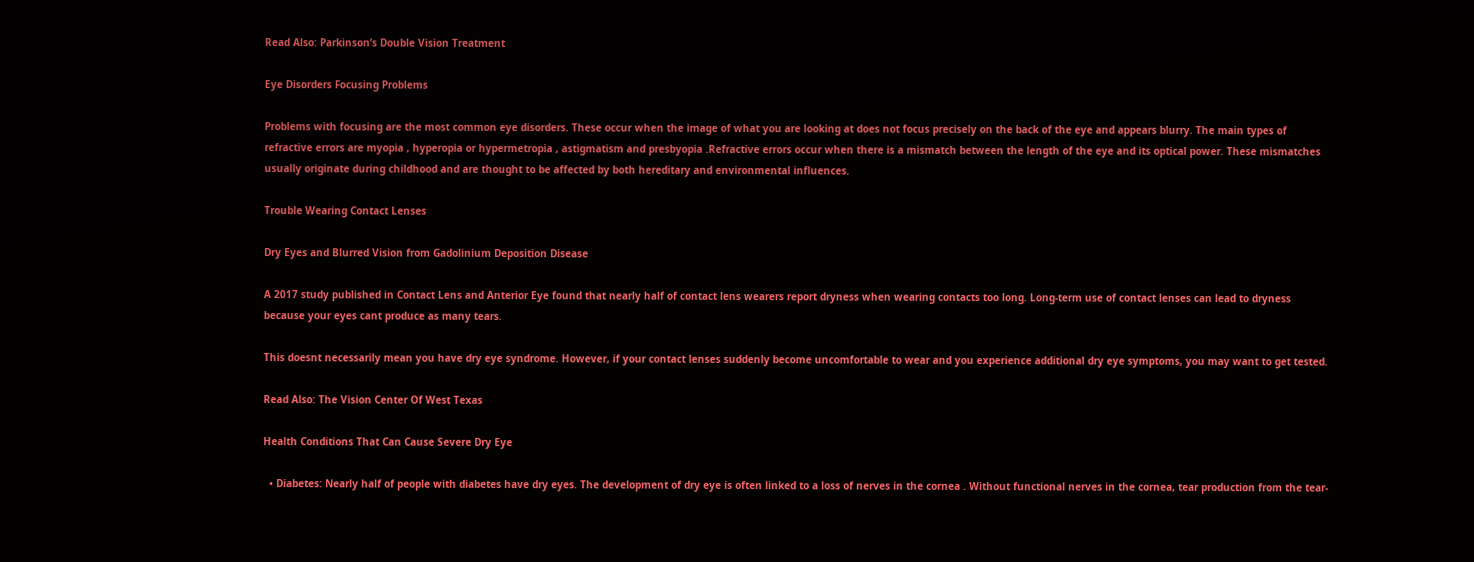Read Also: Parkinson’s Double Vision Treatment

Eye Disorders Focusing Problems

Problems with focusing are the most common eye disorders. These occur when the image of what you are looking at does not focus precisely on the back of the eye and appears blurry. The main types of refractive errors are myopia , hyperopia or hypermetropia , astigmatism and presbyopia .Refractive errors occur when there is a mismatch between the length of the eye and its optical power. These mismatches usually originate during childhood and are thought to be affected by both hereditary and environmental influences.

Trouble Wearing Contact Lenses

Dry Eyes and Blurred Vision from Gadolinium Deposition Disease

A 2017 study published in Contact Lens and Anterior Eye found that nearly half of contact lens wearers report dryness when wearing contacts too long. Long-term use of contact lenses can lead to dryness because your eyes cant produce as many tears.

This doesnt necessarily mean you have dry eye syndrome. However, if your contact lenses suddenly become uncomfortable to wear and you experience additional dry eye symptoms, you may want to get tested.

Read Also: The Vision Center Of West Texas

Health Conditions That Can Cause Severe Dry Eye

  • Diabetes: Nearly half of people with diabetes have dry eyes. The development of dry eye is often linked to a loss of nerves in the cornea . Without functional nerves in the cornea, tear production from the tear-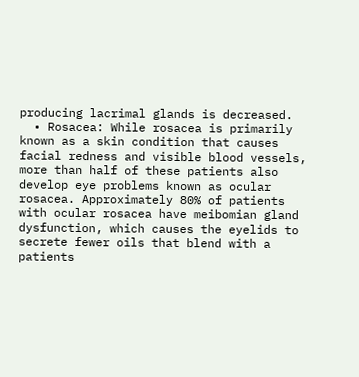producing lacrimal glands is decreased.
  • Rosacea: While rosacea is primarily known as a skin condition that causes facial redness and visible blood vessels, more than half of these patients also develop eye problems known as ocular rosacea. Approximately 80% of patients with ocular rosacea have meibomian gland dysfunction, which causes the eyelids to secrete fewer oils that blend with a patients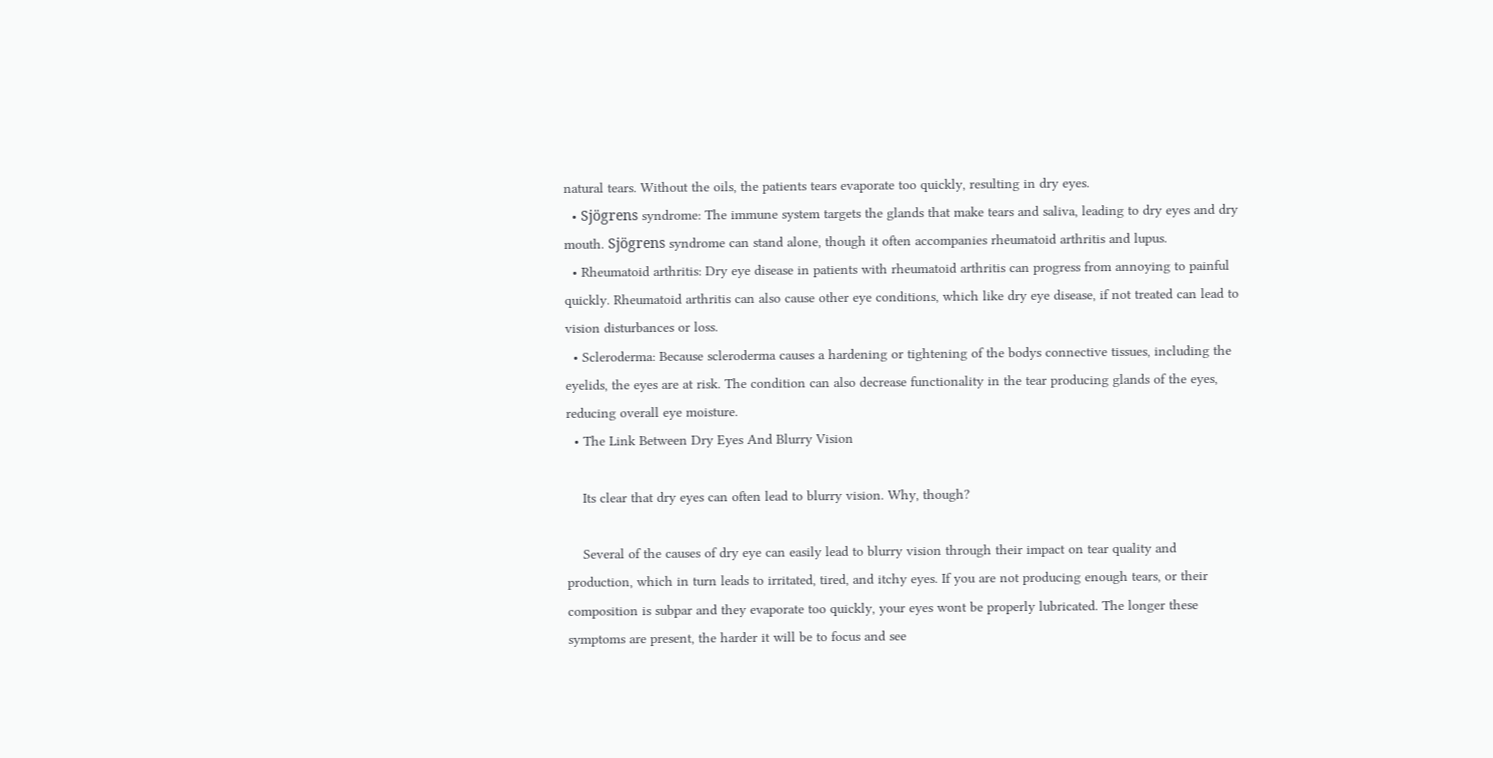natural tears. Without the oils, the patients tears evaporate too quickly, resulting in dry eyes.
  • Sjögrens syndrome: The immune system targets the glands that make tears and saliva, leading to dry eyes and dry mouth. Sjögrens syndrome can stand alone, though it often accompanies rheumatoid arthritis and lupus.
  • Rheumatoid arthritis: Dry eye disease in patients with rheumatoid arthritis can progress from annoying to painful quickly. Rheumatoid arthritis can also cause other eye conditions, which like dry eye disease, if not treated can lead to vision disturbances or loss.
  • Scleroderma: Because scleroderma causes a hardening or tightening of the bodys connective tissues, including the eyelids, the eyes are at risk. The condition can also decrease functionality in the tear producing glands of the eyes, reducing overall eye moisture.
  • The Link Between Dry Eyes And Blurry Vision

    Its clear that dry eyes can often lead to blurry vision. Why, though?

    Several of the causes of dry eye can easily lead to blurry vision through their impact on tear quality and production, which in turn leads to irritated, tired, and itchy eyes. If you are not producing enough tears, or their composition is subpar and they evaporate too quickly, your eyes wont be properly lubricated. The longer these symptoms are present, the harder it will be to focus and see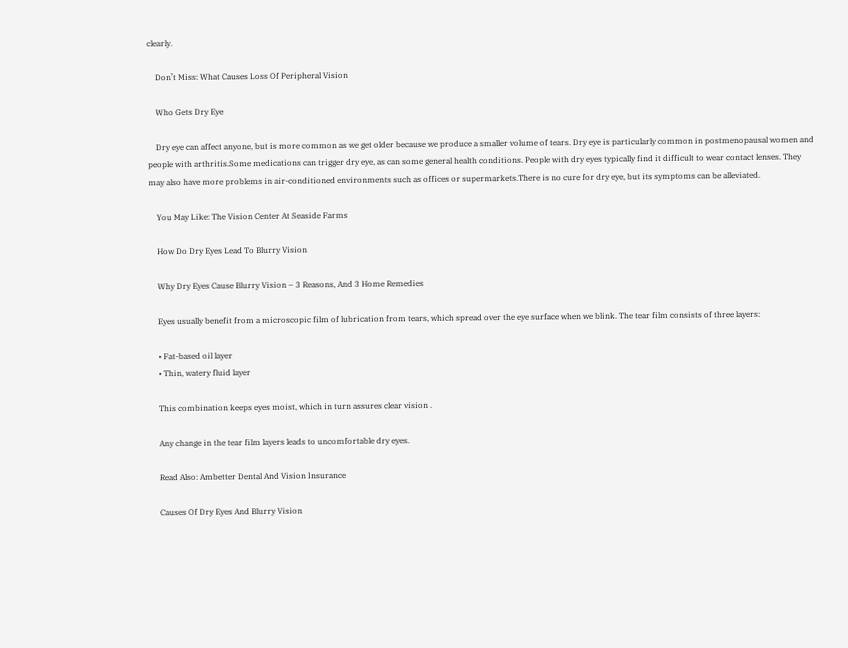clearly.

    Don’t Miss: What Causes Loss Of Peripheral Vision

    Who Gets Dry Eye

    Dry eye can affect anyone, but is more common as we get older because we produce a smaller volume of tears. Dry eye is particularly common in postmenopausal women and people with arthritis.Some medications can trigger dry eye, as can some general health conditions. People with dry eyes typically find it difficult to wear contact lenses. They may also have more problems in air-conditioned environments such as offices or supermarkets.There is no cure for dry eye, but its symptoms can be alleviated.

    You May Like: The Vision Center At Seaside Farms

    How Do Dry Eyes Lead To Blurry Vision

    Why Dry Eyes Cause Blurry Vision – 3 Reasons, And 3 Home Remedies

    Eyes usually benefit from a microscopic film of lubrication from tears, which spread over the eye surface when we blink. The tear film consists of three layers:

    • Fat-based oil layer
    • Thin, watery fluid layer

    This combination keeps eyes moist, which in turn assures clear vision .

    Any change in the tear film layers leads to uncomfortable dry eyes.

    Read Also: Ambetter Dental And Vision Insurance

    Causes Of Dry Eyes And Blurry Vision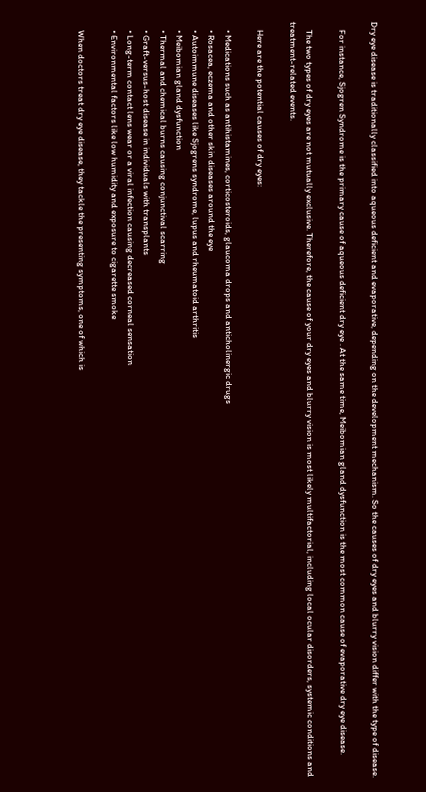Dry eye disease is traditionally classified into aqueous deficient and evaporative, depending on the development mechanism. So the causes of dry eyes and blurry vision differ with the type of disease.

    For instance, Sjogren Syndrome is the primary cause of aqueous deficient dry eye . At the same time, Meibomian gland dysfunction is the most common cause of evaporative dry eye disease.

    The two types of dry eyes are not mutually exclusive. Therefore, the cause of your dry eyes and blurry vision is most likely multifactorial, including local ocular disorders, systemic conditions and treatment-related events.

    Here are the potential causes of dry eyes:

    • Medications such as antihistamines, corticosteroids, glaucoma drops and anticholinergic drugs
    • Rosacea, eczema and other skin diseases around the eye
    • Autoimmune diseases like Sjogrens syndrome, lupus and rheumatoid arthritis
    • Meibomian gland dysfunction
    • Thermal and chemical burns causing conjunctival scarring
    • Graft-versus-host disease in individuals with transplants
    • Long-term contact lens wear or a viral infection causing decreased corneal sensation
    • Environmental factors like low humidity and exposure to cigarette smoke

    When doctors treat dry eye disease, they tackle the presenting symptoms, one of which is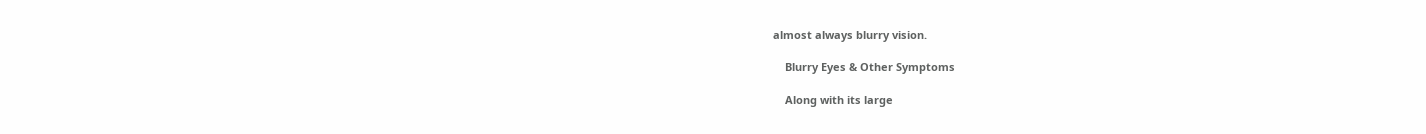almost always blurry vision.

    Blurry Eyes & Other Symptoms

    Along with its large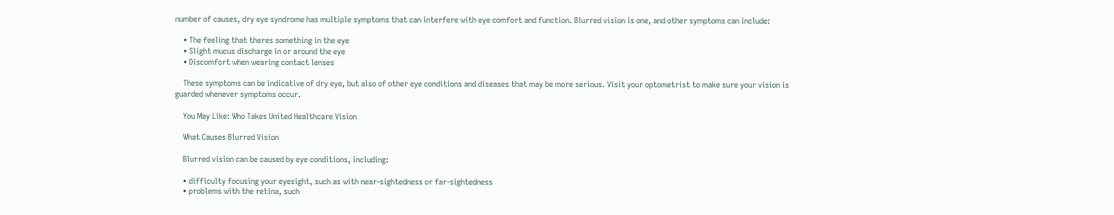number of causes, dry eye syndrome has multiple symptoms that can interfere with eye comfort and function. Blurred vision is one, and other symptoms can include:

    • The feeling that theres something in the eye
    • Slight mucus discharge in or around the eye
    • Discomfort when wearing contact lenses

    These symptoms can be indicative of dry eye, but also of other eye conditions and diseases that may be more serious. Visit your optometrist to make sure your vision is guarded whenever symptoms occur.

    You May Like: Who Takes United Healthcare Vision

    What Causes Blurred Vision

    Blurred vision can be caused by eye conditions, including:

    • difficulty focusing your eyesight, such as with near-sightedness or far-sightedness
    • problems with the retina, such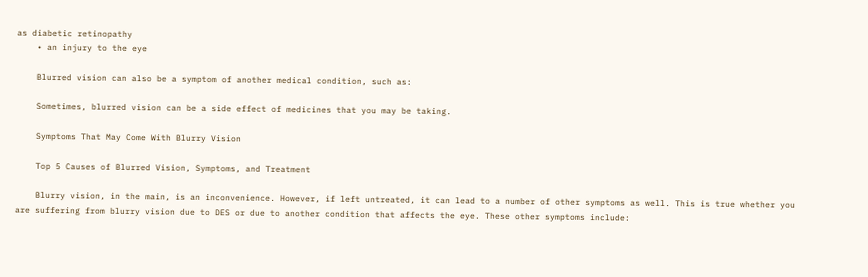as diabetic retinopathy
    • an injury to the eye

    Blurred vision can also be a symptom of another medical condition, such as:

    Sometimes, blurred vision can be a side effect of medicines that you may be taking.

    Symptoms That May Come With Blurry Vision

    Top 5 Causes of Blurred Vision, Symptoms, and Treatment

    Blurry vision, in the main, is an inconvenience. However, if left untreated, it can lead to a number of other symptoms as well. This is true whether you are suffering from blurry vision due to DES or due to another condition that affects the eye. These other symptoms include: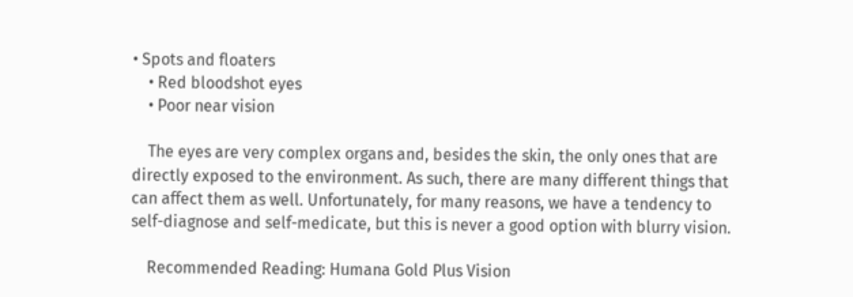• Spots and floaters
    • Red bloodshot eyes
    • Poor near vision

    The eyes are very complex organs and, besides the skin, the only ones that are directly exposed to the environment. As such, there are many different things that can affect them as well. Unfortunately, for many reasons, we have a tendency to self-diagnose and self-medicate, but this is never a good option with blurry vision.

    Recommended Reading: Humana Gold Plus Vision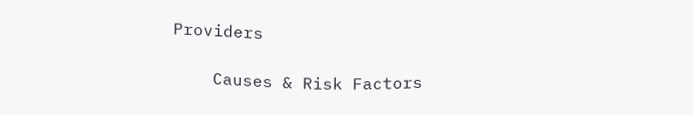Providers

    Causes & Risk Factors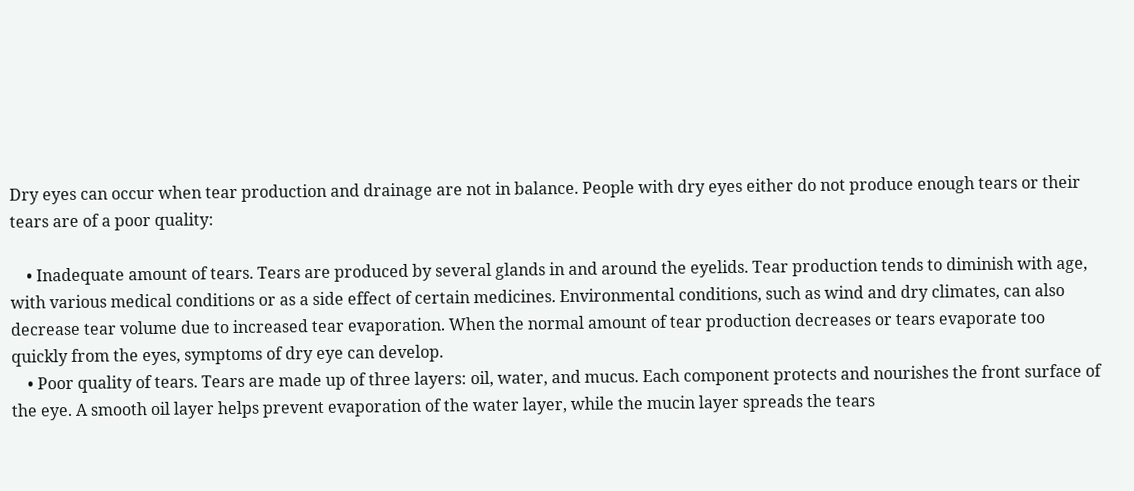Dry eyes can occur when tear production and drainage are not in balance. People with dry eyes either do not produce enough tears or their tears are of a poor quality:

    • Inadequate amount of tears. Tears are produced by several glands in and around the eyelids. Tear production tends to diminish with age, with various medical conditions or as a side effect of certain medicines. Environmental conditions, such as wind and dry climates, can also decrease tear volume due to increased tear evaporation. When the normal amount of tear production decreases or tears evaporate too quickly from the eyes, symptoms of dry eye can develop.
    • Poor quality of tears. Tears are made up of three layers: oil, water, and mucus. Each component protects and nourishes the front surface of the eye. A smooth oil layer helps prevent evaporation of the water layer, while the mucin layer spreads the tears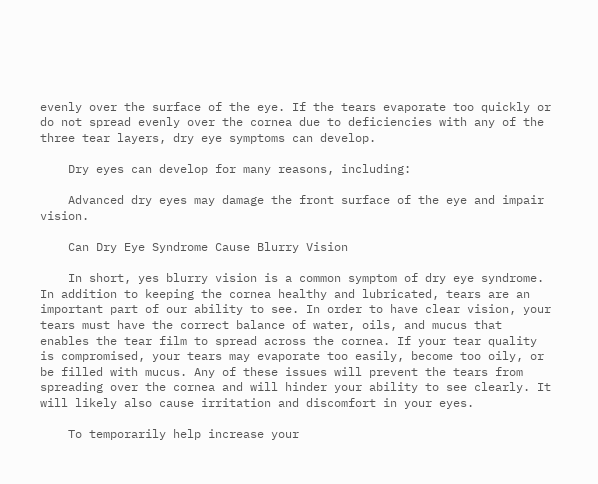evenly over the surface of the eye. If the tears evaporate too quickly or do not spread evenly over the cornea due to deficiencies with any of the three tear layers, dry eye symptoms can develop.

    Dry eyes can develop for many reasons, including:

    Advanced dry eyes may damage the front surface of the eye and impair vision.

    Can Dry Eye Syndrome Cause Blurry Vision

    In short, yes blurry vision is a common symptom of dry eye syndrome. In addition to keeping the cornea healthy and lubricated, tears are an important part of our ability to see. In order to have clear vision, your tears must have the correct balance of water, oils, and mucus that enables the tear film to spread across the cornea. If your tear quality is compromised, your tears may evaporate too easily, become too oily, or be filled with mucus. Any of these issues will prevent the tears from spreading over the cornea and will hinder your ability to see clearly. It will likely also cause irritation and discomfort in your eyes.

    To temporarily help increase your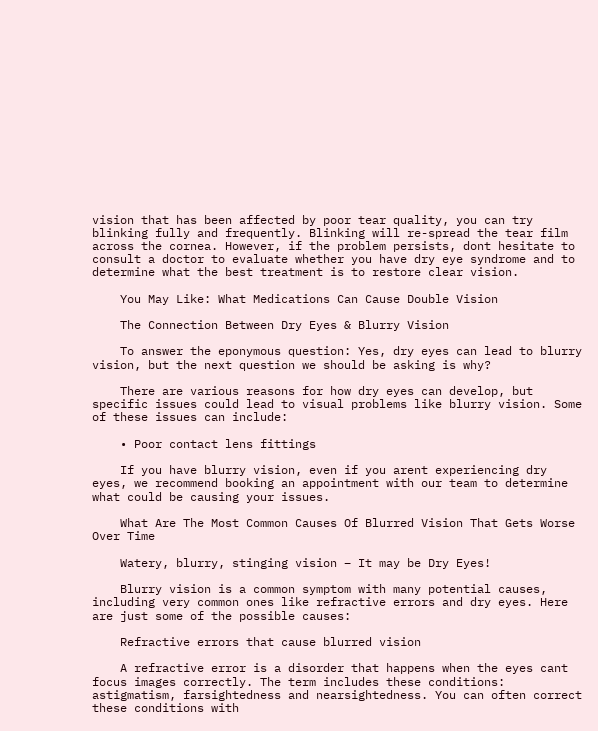vision that has been affected by poor tear quality, you can try blinking fully and frequently. Blinking will re-spread the tear film across the cornea. However, if the problem persists, dont hesitate to consult a doctor to evaluate whether you have dry eye syndrome and to determine what the best treatment is to restore clear vision.

    You May Like: What Medications Can Cause Double Vision

    The Connection Between Dry Eyes & Blurry Vision

    To answer the eponymous question: Yes, dry eyes can lead to blurry vision, but the next question we should be asking is why?

    There are various reasons for how dry eyes can develop, but specific issues could lead to visual problems like blurry vision. Some of these issues can include:

    • Poor contact lens fittings

    If you have blurry vision, even if you arent experiencing dry eyes, we recommend booking an appointment with our team to determine what could be causing your issues.

    What Are The Most Common Causes Of Blurred Vision That Gets Worse Over Time

    Watery, blurry, stinging vision – It may be Dry Eyes!

    Blurry vision is a common symptom with many potential causes, including very common ones like refractive errors and dry eyes. Here are just some of the possible causes:

    Refractive errors that cause blurred vision

    A refractive error is a disorder that happens when the eyes cant focus images correctly. The term includes these conditions: astigmatism, farsightedness and nearsightedness. You can often correct these conditions with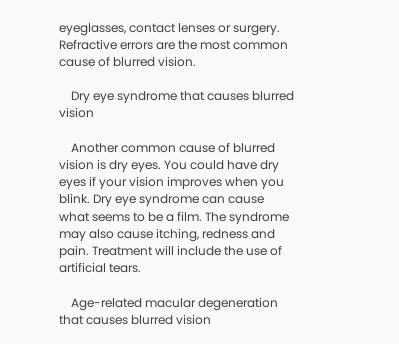eyeglasses, contact lenses or surgery. Refractive errors are the most common cause of blurred vision.

    Dry eye syndrome that causes blurred vision

    Another common cause of blurred vision is dry eyes. You could have dry eyes if your vision improves when you blink. Dry eye syndrome can cause what seems to be a film. The syndrome may also cause itching, redness and pain. Treatment will include the use of artificial tears.

    Age-related macular degeneration that causes blurred vision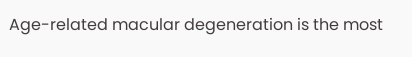Age-related macular degeneration is the most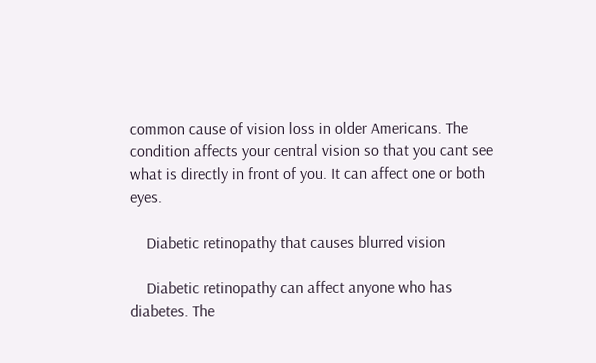common cause of vision loss in older Americans. The condition affects your central vision so that you cant see what is directly in front of you. It can affect one or both eyes.

    Diabetic retinopathy that causes blurred vision

    Diabetic retinopathy can affect anyone who has diabetes. The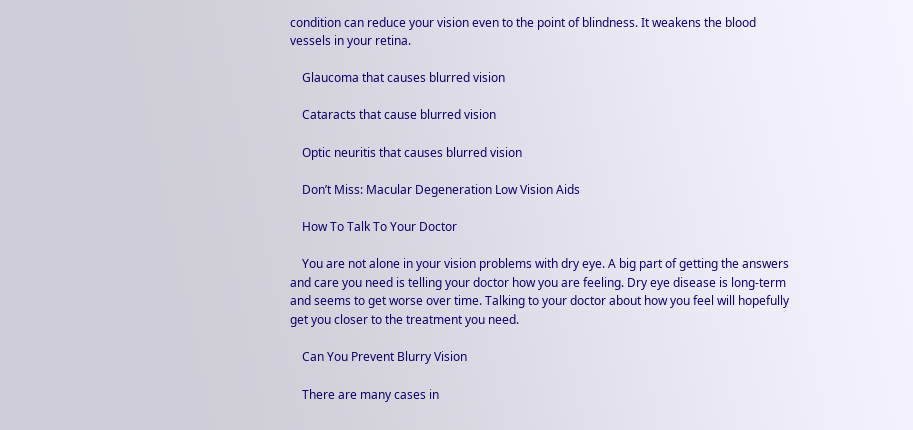condition can reduce your vision even to the point of blindness. It weakens the blood vessels in your retina.

    Glaucoma that causes blurred vision

    Cataracts that cause blurred vision

    Optic neuritis that causes blurred vision

    Don’t Miss: Macular Degeneration Low Vision Aids

    How To Talk To Your Doctor

    You are not alone in your vision problems with dry eye. A big part of getting the answers and care you need is telling your doctor how you are feeling. Dry eye disease is long-term and seems to get worse over time. Talking to your doctor about how you feel will hopefully get you closer to the treatment you need.

    Can You Prevent Blurry Vision

    There are many cases in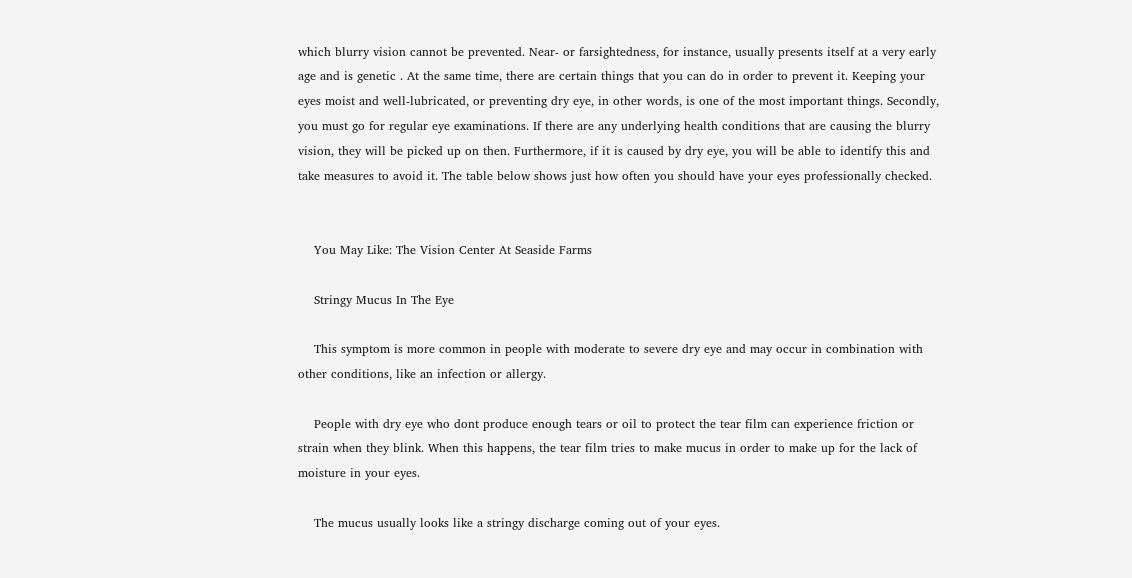which blurry vision cannot be prevented. Near- or farsightedness, for instance, usually presents itself at a very early age and is genetic . At the same time, there are certain things that you can do in order to prevent it. Keeping your eyes moist and well-lubricated, or preventing dry eye, in other words, is one of the most important things. Secondly, you must go for regular eye examinations. If there are any underlying health conditions that are causing the blurry vision, they will be picked up on then. Furthermore, if it is caused by dry eye, you will be able to identify this and take measures to avoid it. The table below shows just how often you should have your eyes professionally checked.


    You May Like: The Vision Center At Seaside Farms

    Stringy Mucus In The Eye

    This symptom is more common in people with moderate to severe dry eye and may occur in combination with other conditions, like an infection or allergy.

    People with dry eye who dont produce enough tears or oil to protect the tear film can experience friction or strain when they blink. When this happens, the tear film tries to make mucus in order to make up for the lack of moisture in your eyes.

    The mucus usually looks like a stringy discharge coming out of your eyes.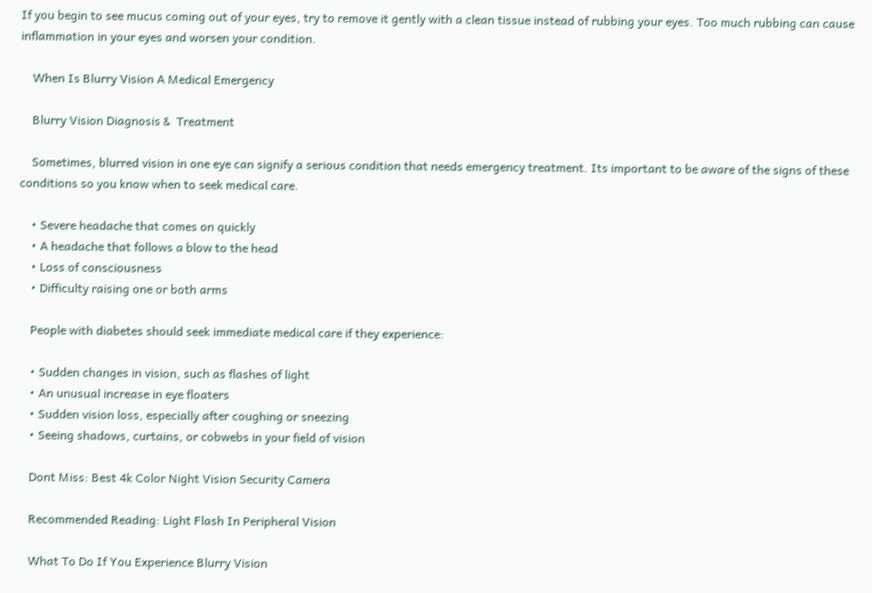If you begin to see mucus coming out of your eyes, try to remove it gently with a clean tissue instead of rubbing your eyes. Too much rubbing can cause inflammation in your eyes and worsen your condition.

    When Is Blurry Vision A Medical Emergency

    Blurry Vision Diagnosis &  Treatment

    Sometimes, blurred vision in one eye can signify a serious condition that needs emergency treatment. Its important to be aware of the signs of these conditions so you know when to seek medical care.

    • Severe headache that comes on quickly
    • A headache that follows a blow to the head
    • Loss of consciousness
    • Difficulty raising one or both arms

    People with diabetes should seek immediate medical care if they experience:

    • Sudden changes in vision, such as flashes of light
    • An unusual increase in eye floaters
    • Sudden vision loss, especially after coughing or sneezing
    • Seeing shadows, curtains, or cobwebs in your field of vision

    Dont Miss: Best 4k Color Night Vision Security Camera

    Recommended Reading: Light Flash In Peripheral Vision

    What To Do If You Experience Blurry Vision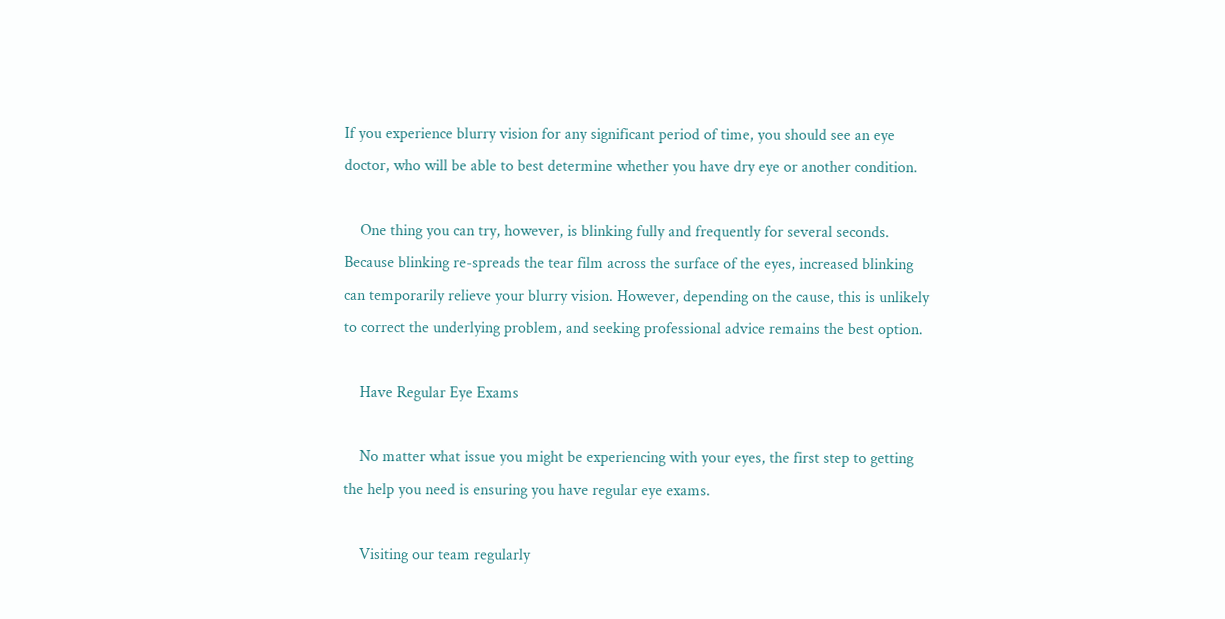If you experience blurry vision for any significant period of time, you should see an eye doctor, who will be able to best determine whether you have dry eye or another condition.

    One thing you can try, however, is blinking fully and frequently for several seconds. Because blinking re-spreads the tear film across the surface of the eyes, increased blinking can temporarily relieve your blurry vision. However, depending on the cause, this is unlikely to correct the underlying problem, and seeking professional advice remains the best option.

    Have Regular Eye Exams

    No matter what issue you might be experiencing with your eyes, the first step to getting the help you need is ensuring you have regular eye exams.

    Visiting our team regularly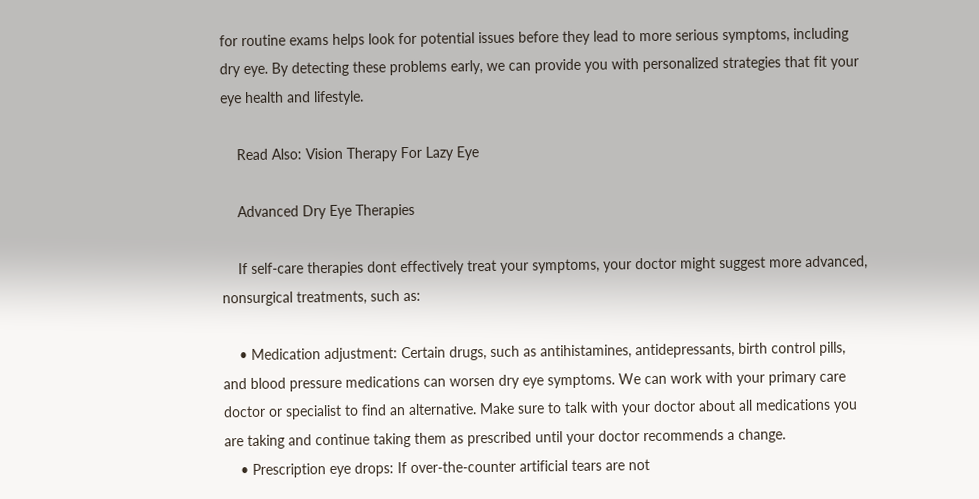for routine exams helps look for potential issues before they lead to more serious symptoms, including dry eye. By detecting these problems early, we can provide you with personalized strategies that fit your eye health and lifestyle.

    Read Also: Vision Therapy For Lazy Eye

    Advanced Dry Eye Therapies

    If self-care therapies dont effectively treat your symptoms, your doctor might suggest more advanced, nonsurgical treatments, such as:

    • Medication adjustment: Certain drugs, such as antihistamines, antidepressants, birth control pills, and blood pressure medications can worsen dry eye symptoms. We can work with your primary care doctor or specialist to find an alternative. Make sure to talk with your doctor about all medications you are taking and continue taking them as prescribed until your doctor recommends a change.
    • Prescription eye drops: If over-the-counter artificial tears are not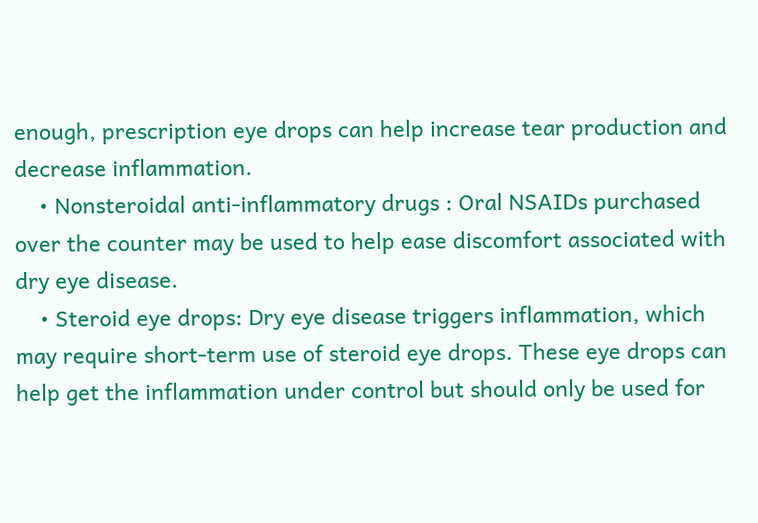enough, prescription eye drops can help increase tear production and decrease inflammation.
    • Nonsteroidal anti-inflammatory drugs : Oral NSAIDs purchased over the counter may be used to help ease discomfort associated with dry eye disease.
    • Steroid eye drops: Dry eye disease triggers inflammation, which may require short-term use of steroid eye drops. These eye drops can help get the inflammation under control but should only be used for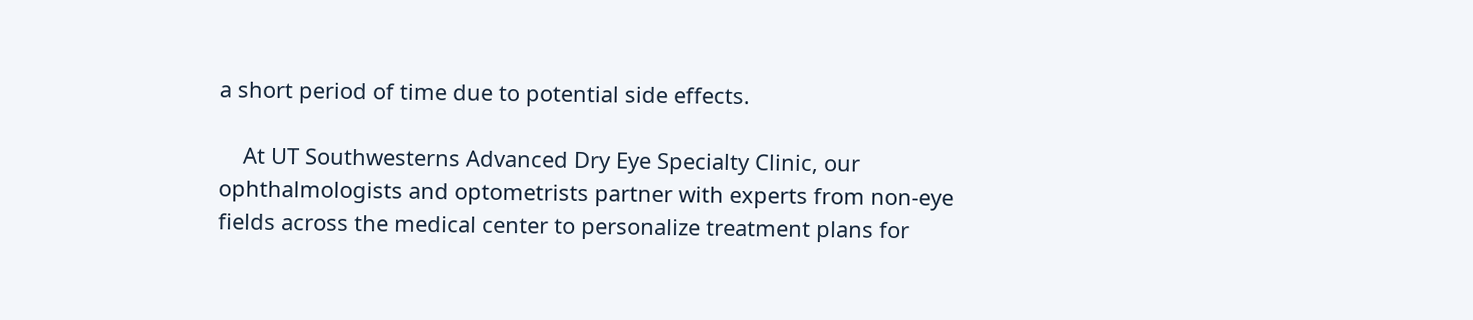a short period of time due to potential side effects.

    At UT Southwesterns Advanced Dry Eye Specialty Clinic, our ophthalmologists and optometrists partner with experts from non-eye fields across the medical center to personalize treatment plans for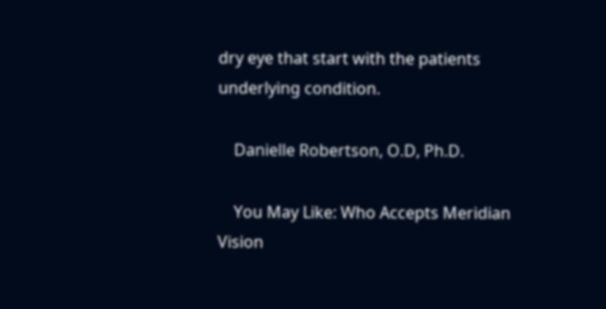dry eye that start with the patients underlying condition.

    Danielle Robertson, O.D, Ph.D.

    You May Like: Who Accepts Meridian Vision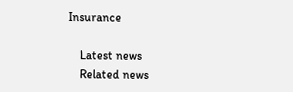Insurance

    Latest news
    Related news